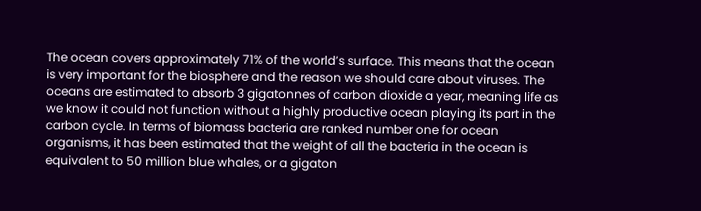The ocean covers approximately 71% of the world’s surface. This means that the ocean is very important for the biosphere and the reason we should care about viruses. The oceans are estimated to absorb 3 gigatonnes of carbon dioxide a year, meaning life as we know it could not function without a highly productive ocean playing its part in the carbon cycle. In terms of biomass bacteria are ranked number one for ocean organisms, it has been estimated that the weight of all the bacteria in the ocean is equivalent to 50 million blue whales, or a gigaton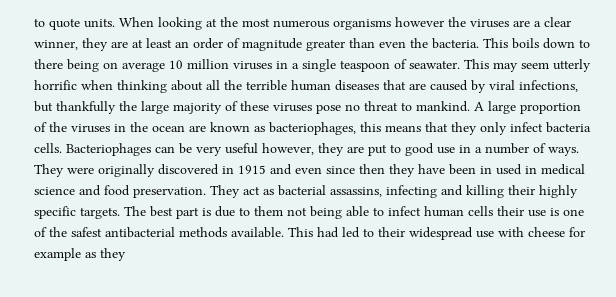to quote units. When looking at the most numerous organisms however the viruses are a clear winner, they are at least an order of magnitude greater than even the bacteria. This boils down to there being on average 10 million viruses in a single teaspoon of seawater. This may seem utterly horrific when thinking about all the terrible human diseases that are caused by viral infections, but thankfully the large majority of these viruses pose no threat to mankind. A large proportion of the viruses in the ocean are known as bacteriophages, this means that they only infect bacteria cells. Bacteriophages can be very useful however, they are put to good use in a number of ways. They were originally discovered in 1915 and even since then they have been in used in medical science and food preservation. They act as bacterial assassins, infecting and killing their highly specific targets. The best part is due to them not being able to infect human cells their use is one of the safest antibacterial methods available. This had led to their widespread use with cheese for example as they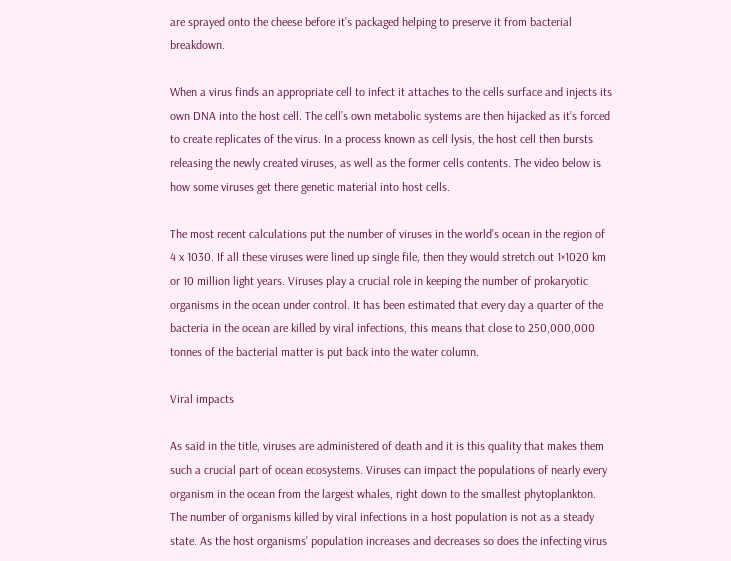are sprayed onto the cheese before it’s packaged helping to preserve it from bacterial breakdown.

When a virus finds an appropriate cell to infect it attaches to the cells surface and injects its own DNA into the host cell. The cell’s own metabolic systems are then hijacked as it’s forced to create replicates of the virus. In a process known as cell lysis, the host cell then bursts releasing the newly created viruses, as well as the former cells contents. The video below is how some viruses get there genetic material into host cells.

The most recent calculations put the number of viruses in the world’s ocean in the region of 4 x 1030. If all these viruses were lined up single file, then they would stretch out 1×1020 km or 10 million light years. Viruses play a crucial role in keeping the number of prokaryotic organisms in the ocean under control. It has been estimated that every day a quarter of the bacteria in the ocean are killed by viral infections, this means that close to 250,000,000 tonnes of the bacterial matter is put back into the water column.

Viral impacts

As said in the title, viruses are administered of death and it is this quality that makes them such a crucial part of ocean ecosystems. Viruses can impact the populations of nearly every organism in the ocean from the largest whales, right down to the smallest phytoplankton. The number of organisms killed by viral infections in a host population is not as a steady state. As the host organisms’ population increases and decreases so does the infecting virus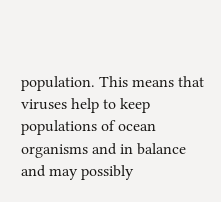population. This means that viruses help to keep populations of ocean organisms and in balance and may possibly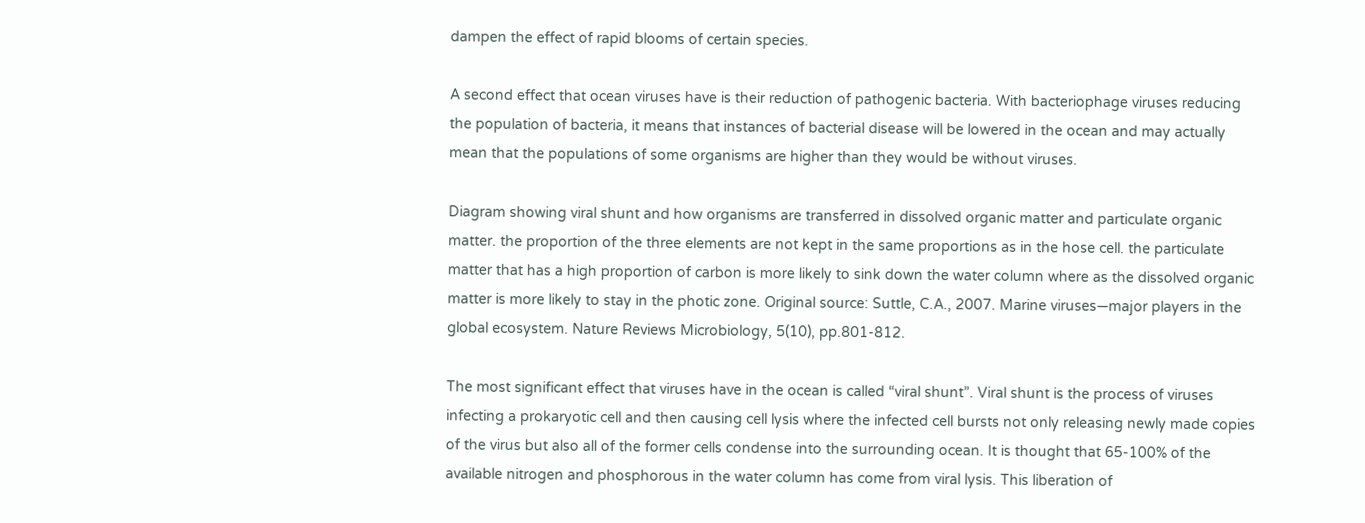dampen the effect of rapid blooms of certain species.

A second effect that ocean viruses have is their reduction of pathogenic bacteria. With bacteriophage viruses reducing the population of bacteria, it means that instances of bacterial disease will be lowered in the ocean and may actually mean that the populations of some organisms are higher than they would be without viruses.

Diagram showing viral shunt and how organisms are transferred in dissolved organic matter and particulate organic matter. the proportion of the three elements are not kept in the same proportions as in the hose cell. the particulate matter that has a high proportion of carbon is more likely to sink down the water column where as the dissolved organic matter is more likely to stay in the photic zone. Original source: Suttle, C.A., 2007. Marine viruses—major players in the global ecosystem. Nature Reviews Microbiology, 5(10), pp.801-812.

The most significant effect that viruses have in the ocean is called “viral shunt”. Viral shunt is the process of viruses infecting a prokaryotic cell and then causing cell lysis where the infected cell bursts not only releasing newly made copies of the virus but also all of the former cells condense into the surrounding ocean. It is thought that 65-100% of the available nitrogen and phosphorous in the water column has come from viral lysis. This liberation of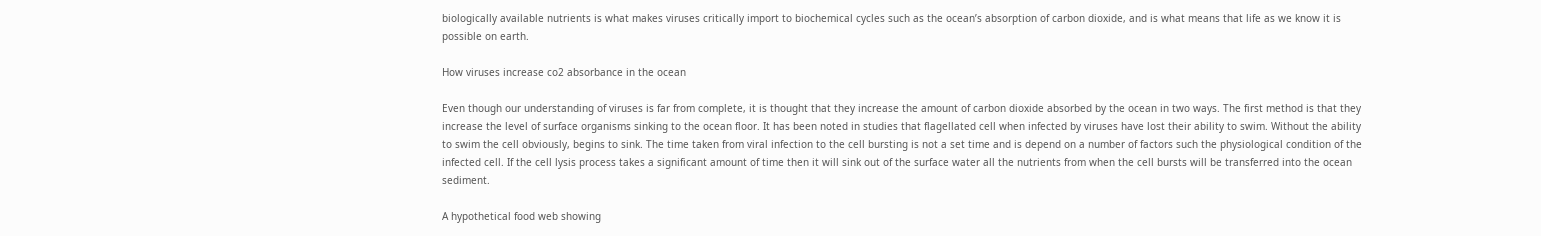biologically available nutrients is what makes viruses critically import to biochemical cycles such as the ocean’s absorption of carbon dioxide, and is what means that life as we know it is possible on earth.

How viruses increase co2 absorbance in the ocean

Even though our understanding of viruses is far from complete, it is thought that they increase the amount of carbon dioxide absorbed by the ocean in two ways. The first method is that they increase the level of surface organisms sinking to the ocean floor. It has been noted in studies that flagellated cell when infected by viruses have lost their ability to swim. Without the ability to swim the cell obviously, begins to sink. The time taken from viral infection to the cell bursting is not a set time and is depend on a number of factors such the physiological condition of the infected cell. If the cell lysis process takes a significant amount of time then it will sink out of the surface water all the nutrients from when the cell bursts will be transferred into the ocean sediment.

A hypothetical food web showing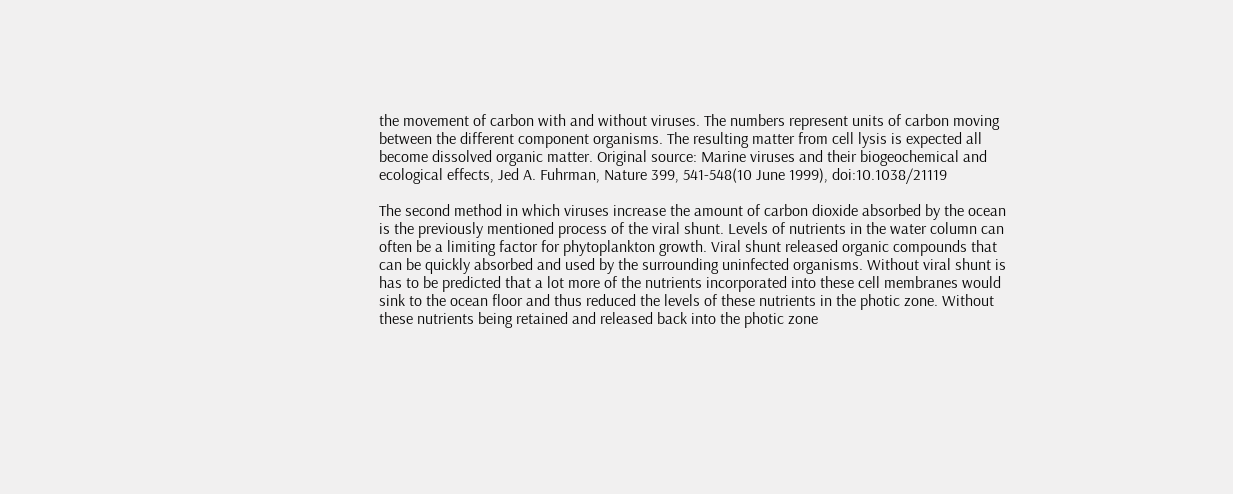the movement of carbon with and without viruses. The numbers represent units of carbon moving between the different component organisms. The resulting matter from cell lysis is expected all become dissolved organic matter. Original source: Marine viruses and their biogeochemical and ecological effects, Jed A. Fuhrman, Nature 399, 541-548(10 June 1999), doi:10.1038/21119

The second method in which viruses increase the amount of carbon dioxide absorbed by the ocean is the previously mentioned process of the viral shunt. Levels of nutrients in the water column can often be a limiting factor for phytoplankton growth. Viral shunt released organic compounds that can be quickly absorbed and used by the surrounding uninfected organisms. Without viral shunt is has to be predicted that a lot more of the nutrients incorporated into these cell membranes would sink to the ocean floor and thus reduced the levels of these nutrients in the photic zone. Without these nutrients being retained and released back into the photic zone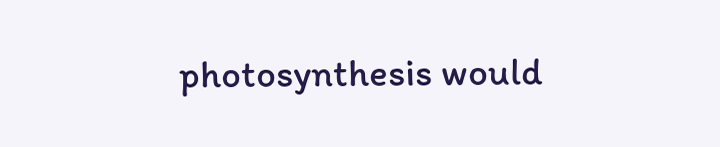photosynthesis would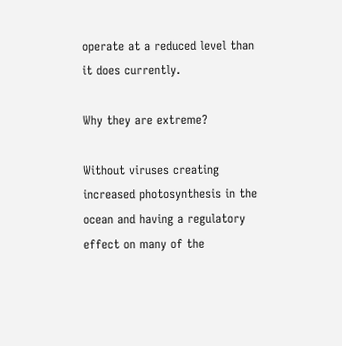operate at a reduced level than it does currently.

Why they are extreme?

Without viruses creating increased photosynthesis in the ocean and having a regulatory effect on many of the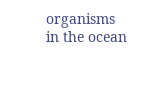organisms in the ocean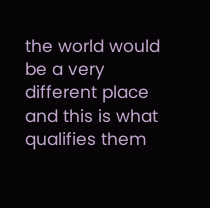the world would be a very different place and this is what qualifies them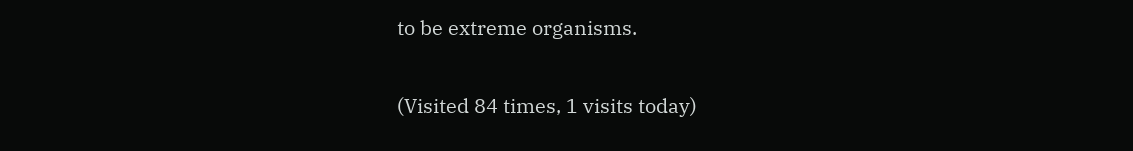to be extreme organisms.


(Visited 84 times, 1 visits today)